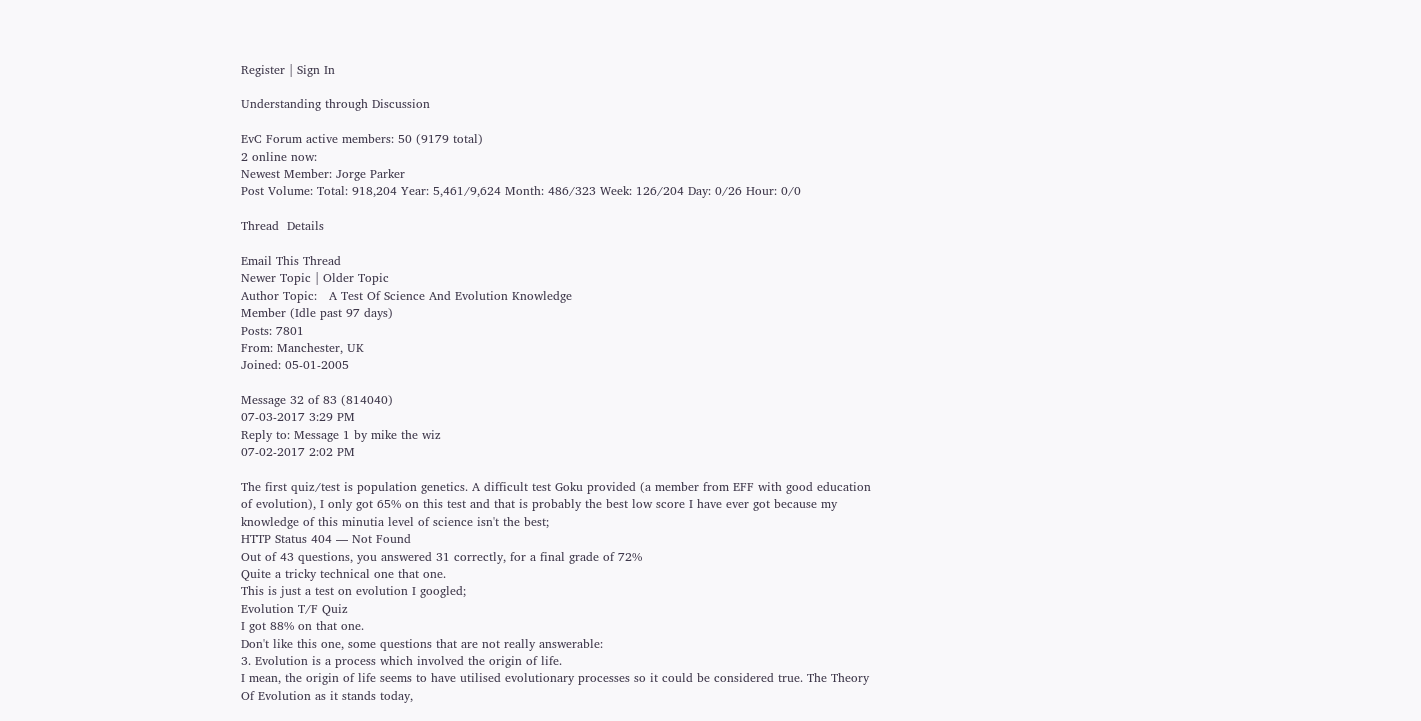Register | Sign In

Understanding through Discussion

EvC Forum active members: 50 (9179 total)
2 online now:
Newest Member: Jorge Parker
Post Volume: Total: 918,204 Year: 5,461/9,624 Month: 486/323 Week: 126/204 Day: 0/26 Hour: 0/0

Thread  Details

Email This Thread
Newer Topic | Older Topic
Author Topic:   A Test Of Science And Evolution Knowledge
Member (Idle past 97 days)
Posts: 7801
From: Manchester, UK
Joined: 05-01-2005

Message 32 of 83 (814040)
07-03-2017 3:29 PM
Reply to: Message 1 by mike the wiz
07-02-2017 2:02 PM

The first quiz/test is population genetics. A difficult test Goku provided (a member from EFF with good education of evolution), I only got 65% on this test and that is probably the best low score I have ever got because my knowledge of this minutia level of science isn't the best;
HTTP Status 404 — Not Found
Out of 43 questions, you answered 31 correctly, for a final grade of 72%
Quite a tricky technical one that one.
This is just a test on evolution I googled;
Evolution T/F Quiz
I got 88% on that one.
Don't like this one, some questions that are not really answerable:
3. Evolution is a process which involved the origin of life.
I mean, the origin of life seems to have utilised evolutionary processes so it could be considered true. The Theory Of Evolution as it stands today,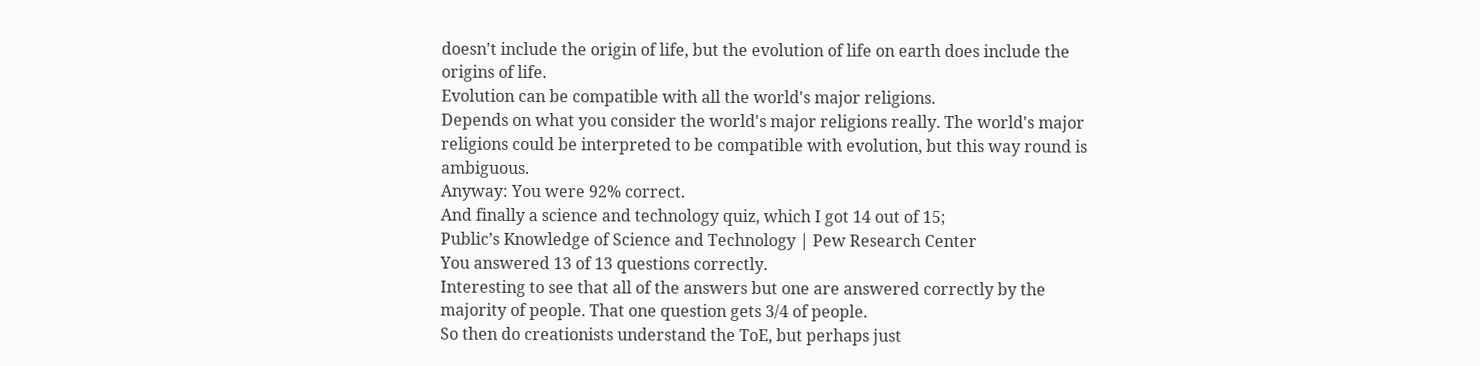doesn't include the origin of life, but the evolution of life on earth does include the origins of life.
Evolution can be compatible with all the world's major religions.
Depends on what you consider the world's major religions really. The world's major religions could be interpreted to be compatible with evolution, but this way round is ambiguous.
Anyway: You were 92% correct.
And finally a science and technology quiz, which I got 14 out of 15;
Public’s Knowledge of Science and Technology | Pew Research Center
You answered 13 of 13 questions correctly.
Interesting to see that all of the answers but one are answered correctly by the majority of people. That one question gets 3/4 of people.
So then do creationists understand the ToE, but perhaps just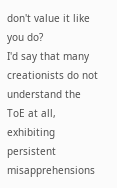don't value it like you do?
I'd say that many creationists do not understand the ToE at all, exhibiting persistent misapprehensions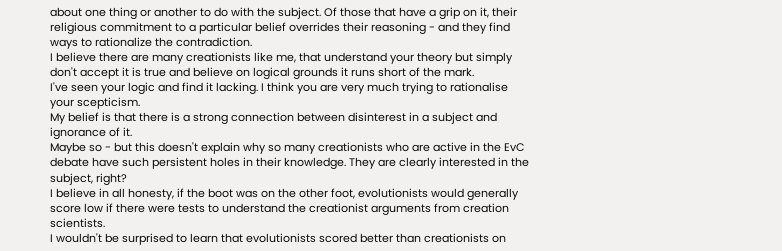about one thing or another to do with the subject. Of those that have a grip on it, their religious commitment to a particular belief overrides their reasoning - and they find ways to rationalize the contradiction.
I believe there are many creationists like me, that understand your theory but simply don't accept it is true and believe on logical grounds it runs short of the mark.
I've seen your logic and find it lacking. I think you are very much trying to rationalise your scepticism.
My belief is that there is a strong connection between disinterest in a subject and ignorance of it.
Maybe so - but this doesn't explain why so many creationists who are active in the EvC debate have such persistent holes in their knowledge. They are clearly interested in the subject, right?
I believe in all honesty, if the boot was on the other foot, evolutionists would generally score low if there were tests to understand the creationist arguments from creation scientists.
I wouldn't be surprised to learn that evolutionists scored better than creationists on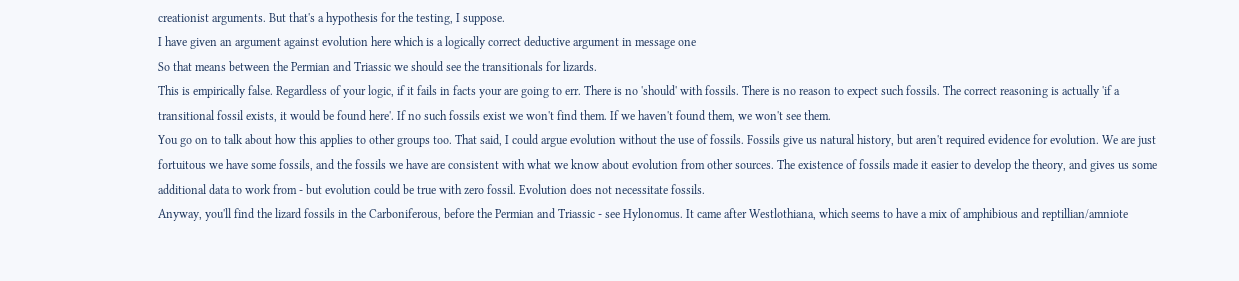creationist arguments. But that's a hypothesis for the testing, I suppose.
I have given an argument against evolution here which is a logically correct deductive argument in message one
So that means between the Permian and Triassic we should see the transitionals for lizards.
This is empirically false. Regardless of your logic, if it fails in facts your are going to err. There is no 'should' with fossils. There is no reason to expect such fossils. The correct reasoning is actually 'if a transitional fossil exists, it would be found here'. If no such fossils exist we won't find them. If we haven't found them, we won't see them.
You go on to talk about how this applies to other groups too. That said, I could argue evolution without the use of fossils. Fossils give us natural history, but aren't required evidence for evolution. We are just fortuitous we have some fossils, and the fossils we have are consistent with what we know about evolution from other sources. The existence of fossils made it easier to develop the theory, and gives us some additional data to work from - but evolution could be true with zero fossil. Evolution does not necessitate fossils.
Anyway, you'll find the lizard fossils in the Carboniferous, before the Permian and Triassic - see Hylonomus. It came after Westlothiana, which seems to have a mix of amphibious and reptillian/amniote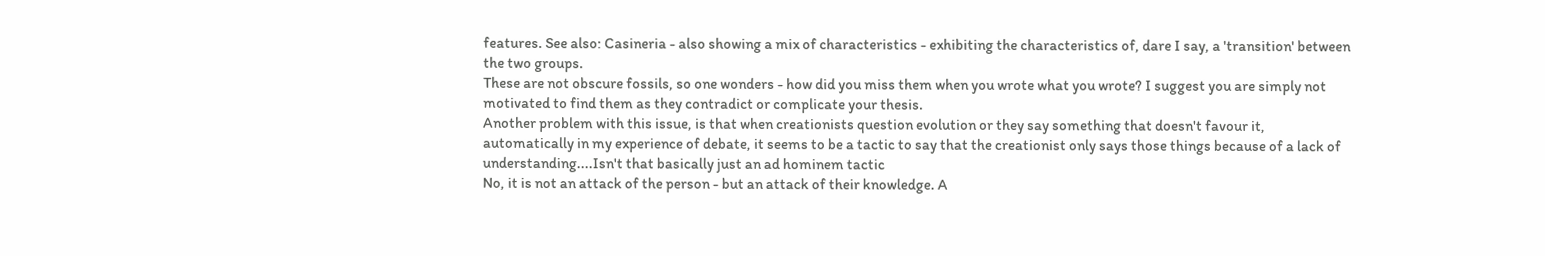features. See also: Casineria - also showing a mix of characteristics - exhibiting the characteristics of, dare I say, a 'transition' between the two groups.
These are not obscure fossils, so one wonders - how did you miss them when you wrote what you wrote? I suggest you are simply not motivated to find them as they contradict or complicate your thesis.
Another problem with this issue, is that when creationists question evolution or they say something that doesn't favour it, automatically in my experience of debate, it seems to be a tactic to say that the creationist only says those things because of a lack of understanding....Isn't that basically just an ad hominem tactic
No, it is not an attack of the person - but an attack of their knowledge. A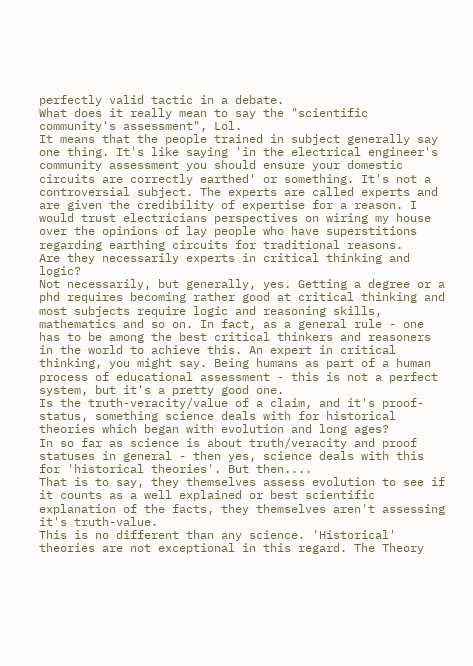perfectly valid tactic in a debate.
What does it really mean to say the "scientific community's assessment", Lol.
It means that the people trained in subject generally say one thing. It's like saying 'in the electrical engineer's community assessment you should ensure your domestic circuits are correctly earthed' or something. It's not a controversial subject. The experts are called experts and are given the credibility of expertise for a reason. I would trust electricians perspectives on wiring my house over the opinions of lay people who have superstitions regarding earthing circuits for traditional reasons.
Are they necessarily experts in critical thinking and logic?
Not necessarily, but generally, yes. Getting a degree or a phd requires becoming rather good at critical thinking and most subjects require logic and reasoning skills, mathematics and so on. In fact, as a general rule - one has to be among the best critical thinkers and reasoners in the world to achieve this. An expert in critical thinking, you might say. Being humans as part of a human process of educational assessment - this is not a perfect system, but it's a pretty good one.
Is the truth-veracity/value of a claim, and it's proof-status, something science deals with for historical theories which began with evolution and long ages?
In so far as science is about truth/veracity and proof statuses in general - then yes, science deals with this for 'historical theories'. But then....
That is to say, they themselves assess evolution to see if it counts as a well explained or best scientific explanation of the facts, they themselves aren't assessing it's truth-value.
This is no different than any science. 'Historical' theories are not exceptional in this regard. The Theory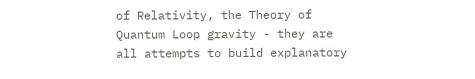of Relativity, the Theory of Quantum Loop gravity - they are all attempts to build explanatory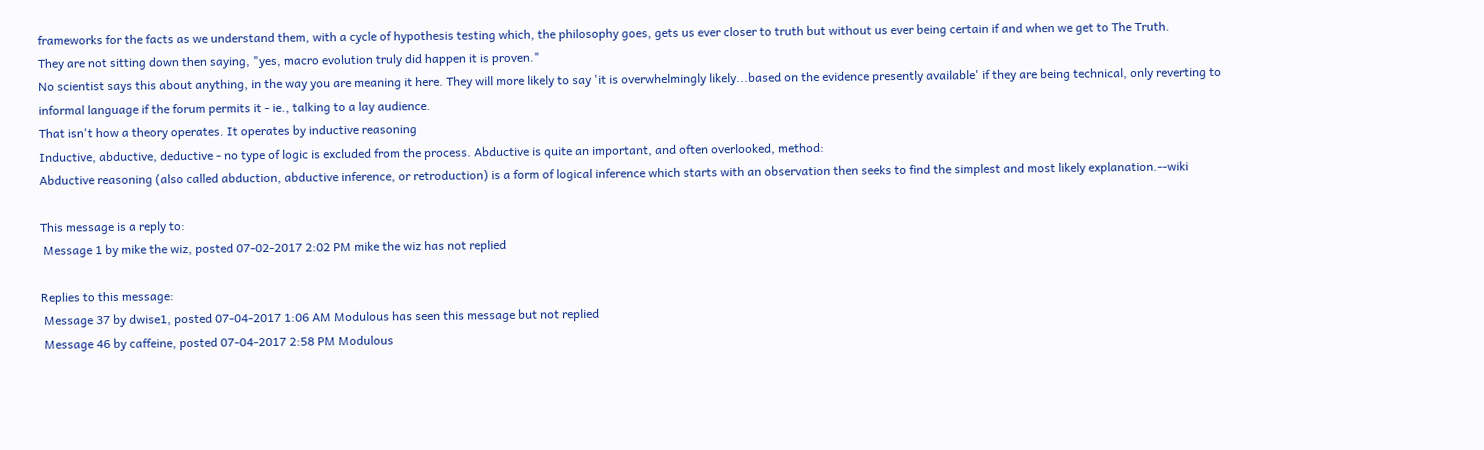frameworks for the facts as we understand them, with a cycle of hypothesis testing which, the philosophy goes, gets us ever closer to truth but without us ever being certain if and when we get to The Truth.
They are not sitting down then saying, "yes, macro evolution truly did happen it is proven."
No scientist says this about anything, in the way you are meaning it here. They will more likely to say 'it is overwhelmingly likely...based on the evidence presently available' if they are being technical, only reverting to informal language if the forum permits it - ie., talking to a lay audience.
That isn't how a theory operates. It operates by inductive reasoning
Inductive, abductive, deductive - no type of logic is excluded from the process. Abductive is quite an important, and often overlooked, method:
Abductive reasoning (also called abduction, abductive inference, or retroduction) is a form of logical inference which starts with an observation then seeks to find the simplest and most likely explanation.--wiki

This message is a reply to:
 Message 1 by mike the wiz, posted 07-02-2017 2:02 PM mike the wiz has not replied

Replies to this message:
 Message 37 by dwise1, posted 07-04-2017 1:06 AM Modulous has seen this message but not replied
 Message 46 by caffeine, posted 07-04-2017 2:58 PM Modulous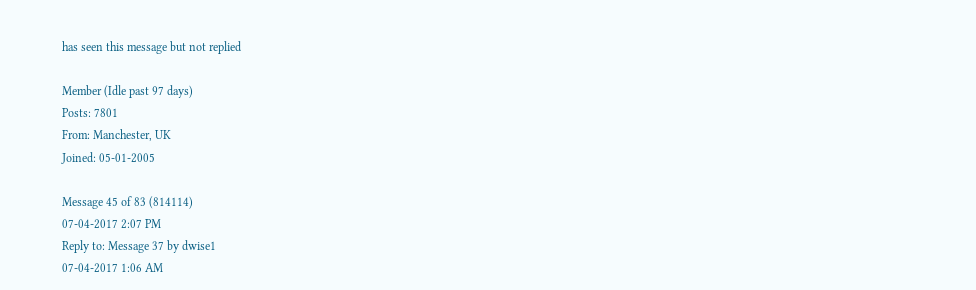has seen this message but not replied

Member (Idle past 97 days)
Posts: 7801
From: Manchester, UK
Joined: 05-01-2005

Message 45 of 83 (814114)
07-04-2017 2:07 PM
Reply to: Message 37 by dwise1
07-04-2017 1:06 AM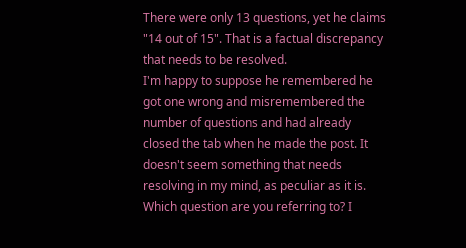There were only 13 questions, yet he claims "14 out of 15". That is a factual discrepancy that needs to be resolved.
I'm happy to suppose he remembered he got one wrong and misremembered the number of questions and had already closed the tab when he made the post. It doesn't seem something that needs resolving in my mind, as peculiar as it is.
Which question are you referring to? I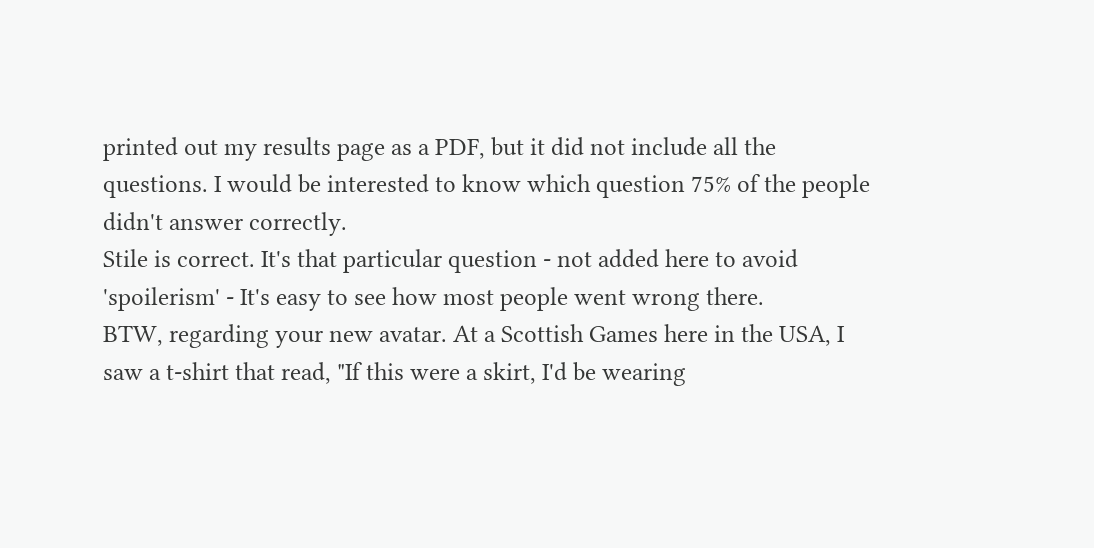printed out my results page as a PDF, but it did not include all the questions. I would be interested to know which question 75% of the people didn't answer correctly.
Stile is correct. It's that particular question - not added here to avoid 'spoilerism' - It's easy to see how most people went wrong there.
BTW, regarding your new avatar. At a Scottish Games here in the USA, I saw a t-shirt that read, "If this were a skirt, I'd be wearing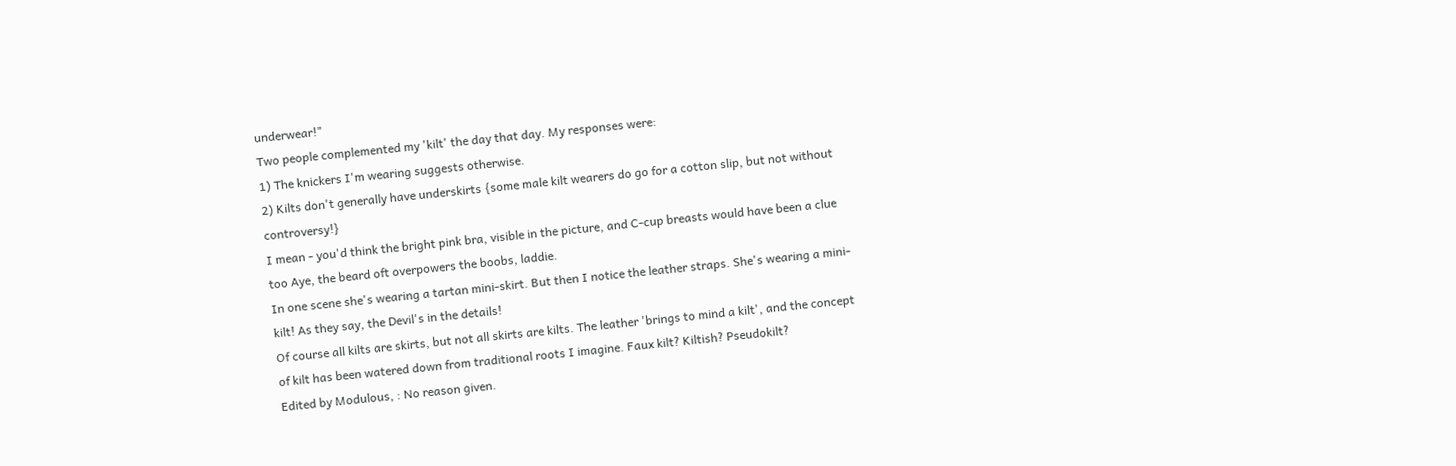underwear!"
Two people complemented my 'kilt' the day that day. My responses were:
1) The knickers I'm wearing suggests otherwise.
2) Kilts don't generally have underskirts {some male kilt wearers do go for a cotton slip, but not without controversy!}
I mean - you'd think the bright pink bra, visible in the picture, and C-cup breasts would have been a clue too Aye, the beard oft overpowers the boobs, laddie.
In one scene she's wearing a tartan mini-skirt. But then I notice the leather straps. She's wearing a mini-kilt! As they say, the Devil's in the details!
Of course all kilts are skirts, but not all skirts are kilts. The leather 'brings to mind a kilt', and the concept of kilt has been watered down from traditional roots I imagine. Faux kilt? Kiltish? Pseudokilt?
Edited by Modulous, : No reason given.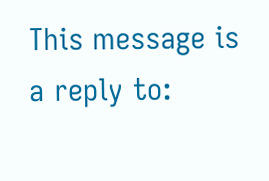This message is a reply to: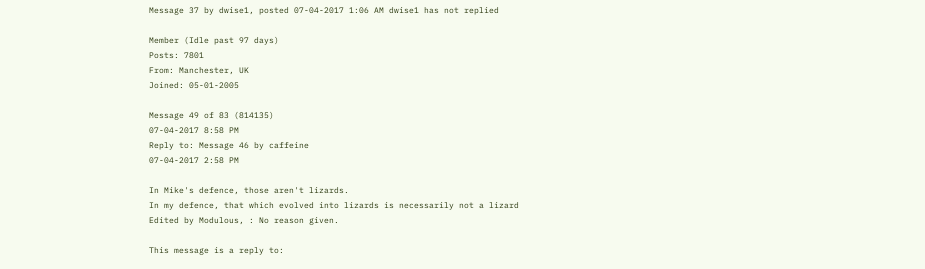Message 37 by dwise1, posted 07-04-2017 1:06 AM dwise1 has not replied

Member (Idle past 97 days)
Posts: 7801
From: Manchester, UK
Joined: 05-01-2005

Message 49 of 83 (814135)
07-04-2017 8:58 PM
Reply to: Message 46 by caffeine
07-04-2017 2:58 PM

In Mike's defence, those aren't lizards.
In my defence, that which evolved into lizards is necessarily not a lizard
Edited by Modulous, : No reason given.

This message is a reply to: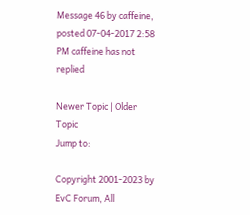Message 46 by caffeine, posted 07-04-2017 2:58 PM caffeine has not replied

Newer Topic | Older Topic
Jump to:

Copyright 2001-2023 by EvC Forum, All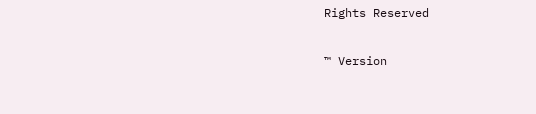Rights Reserved

™ Version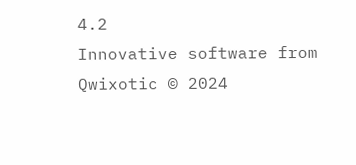4.2
Innovative software from Qwixotic © 2024